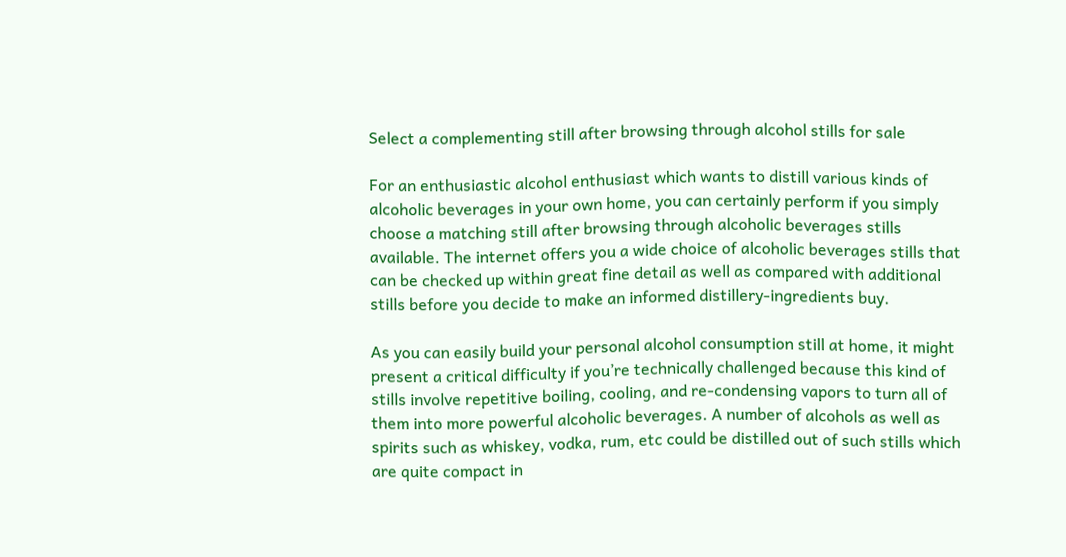Select a complementing still after browsing through alcohol stills for sale

For an enthusiastic alcohol enthusiast which wants to distill various kinds of alcoholic beverages in your own home, you can certainly perform if you simply choose a matching still after browsing through alcoholic beverages stills available. The internet offers you a wide choice of alcoholic beverages stills that can be checked up within great fine detail as well as compared with additional stills before you decide to make an informed distillery-ingredients buy.

As you can easily build your personal alcohol consumption still at home, it might present a critical difficulty if you’re technically challenged because this kind of stills involve repetitive boiling, cooling, and re-condensing vapors to turn all of them into more powerful alcoholic beverages. A number of alcohols as well as spirits such as whiskey, vodka, rum, etc could be distilled out of such stills which are quite compact in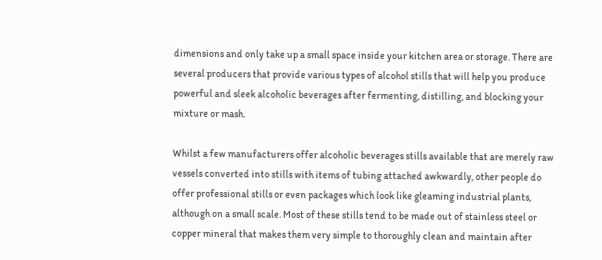dimensions and only take up a small space inside your kitchen area or storage. There are several producers that provide various types of alcohol stills that will help you produce powerful and sleek alcoholic beverages after fermenting, distilling, and blocking your mixture or mash.

Whilst a few manufacturers offer alcoholic beverages stills available that are merely raw vessels converted into stills with items of tubing attached awkwardly, other people do offer professional stills or even packages which look like gleaming industrial plants, although on a small scale. Most of these stills tend to be made out of stainless steel or copper mineral that makes them very simple to thoroughly clean and maintain after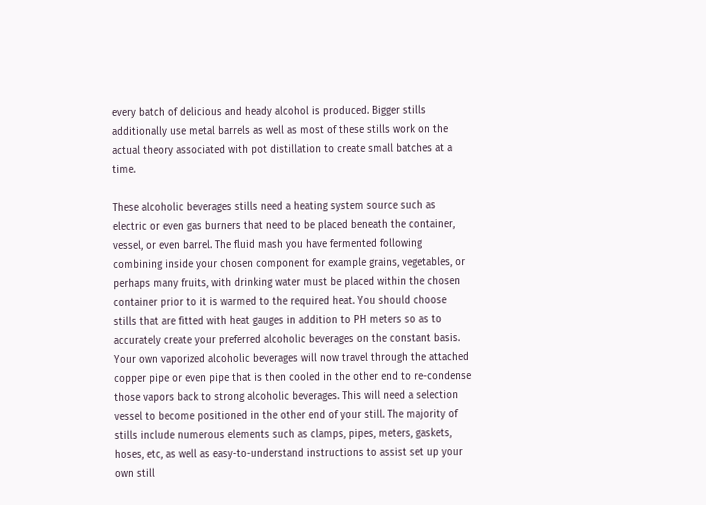every batch of delicious and heady alcohol is produced. Bigger stills additionally use metal barrels as well as most of these stills work on the actual theory associated with pot distillation to create small batches at a time.

These alcoholic beverages stills need a heating system source such as electric or even gas burners that need to be placed beneath the container, vessel, or even barrel. The fluid mash you have fermented following combining inside your chosen component for example grains, vegetables, or perhaps many fruits, with drinking water must be placed within the chosen container prior to it is warmed to the required heat. You should choose stills that are fitted with heat gauges in addition to PH meters so as to accurately create your preferred alcoholic beverages on the constant basis. Your own vaporized alcoholic beverages will now travel through the attached copper pipe or even pipe that is then cooled in the other end to re-condense those vapors back to strong alcoholic beverages. This will need a selection vessel to become positioned in the other end of your still. The majority of stills include numerous elements such as clamps, pipes, meters, gaskets, hoses, etc, as well as easy-to-understand instructions to assist set up your own still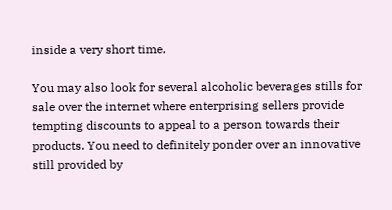inside a very short time.

You may also look for several alcoholic beverages stills for sale over the internet where enterprising sellers provide tempting discounts to appeal to a person towards their products. You need to definitely ponder over an innovative still provided by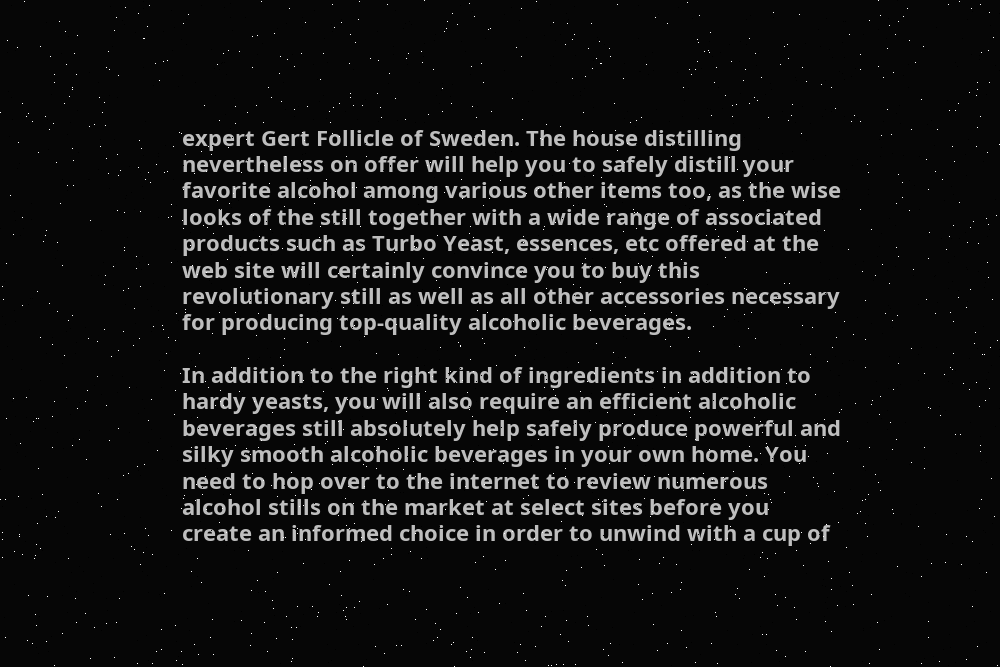expert Gert Follicle of Sweden. The house distilling nevertheless on offer will help you to safely distill your favorite alcohol among various other items too, as the wise looks of the still together with a wide range of associated products such as Turbo Yeast, essences, etc offered at the web site will certainly convince you to buy this revolutionary still as well as all other accessories necessary for producing top-quality alcoholic beverages.

In addition to the right kind of ingredients in addition to hardy yeasts, you will also require an efficient alcoholic beverages still absolutely help safely produce powerful and silky smooth alcoholic beverages in your own home. You need to hop over to the internet to review numerous alcohol stills on the market at select sites before you create an informed choice in order to unwind with a cup of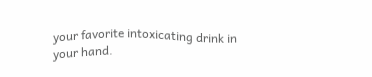your favorite intoxicating drink in your hand.